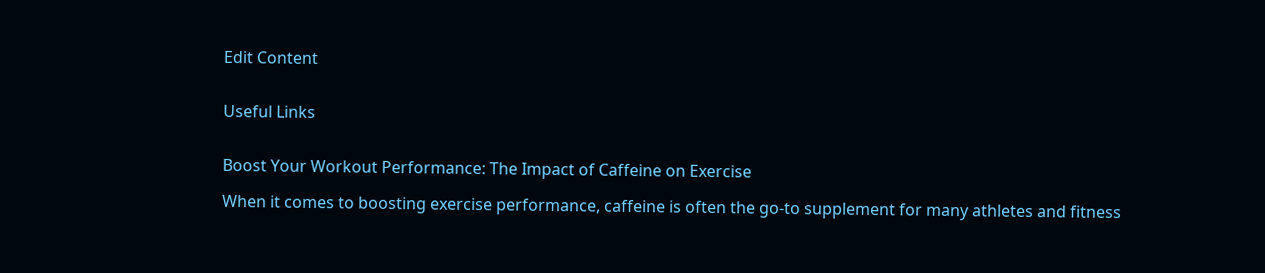Edit Content


Useful Links


Boost Your Workout Performance: The Impact of Caffeine on Exercise

When it comes to boosting exercise performance, caffeine is often the go-to supplement for many athletes and fitness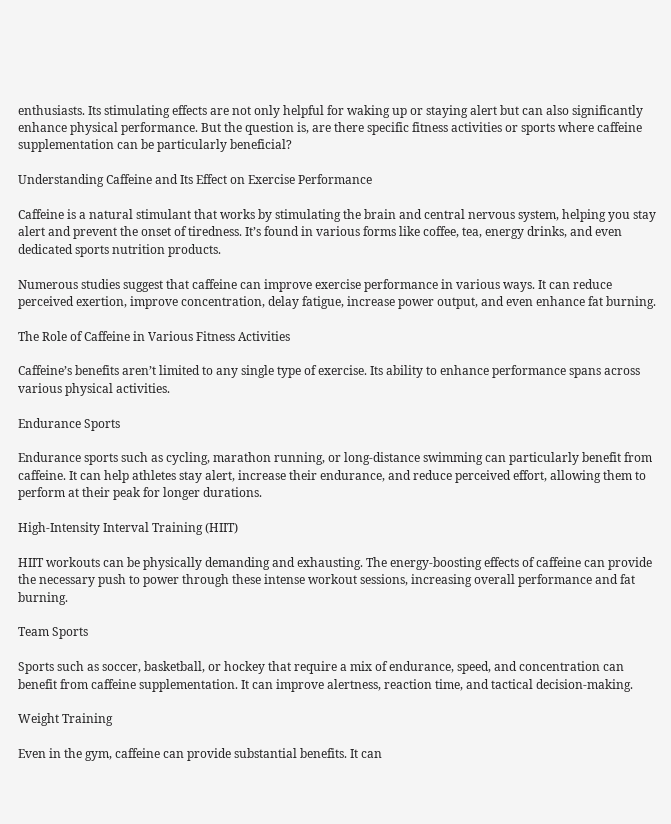enthusiasts. Its stimulating effects are not only helpful for waking up or staying alert but can also significantly enhance physical performance. But the question is, are there specific fitness activities or sports where caffeine supplementation can be particularly beneficial?

Understanding Caffeine and Its Effect on Exercise Performance

Caffeine is a natural stimulant that works by stimulating the brain and central nervous system, helping you stay alert and prevent the onset of tiredness. It’s found in various forms like coffee, tea, energy drinks, and even dedicated sports nutrition products.

Numerous studies suggest that caffeine can improve exercise performance in various ways. It can reduce perceived exertion, improve concentration, delay fatigue, increase power output, and even enhance fat burning.

The Role of Caffeine in Various Fitness Activities

Caffeine’s benefits aren’t limited to any single type of exercise. Its ability to enhance performance spans across various physical activities.

Endurance Sports

Endurance sports such as cycling, marathon running, or long-distance swimming can particularly benefit from caffeine. It can help athletes stay alert, increase their endurance, and reduce perceived effort, allowing them to perform at their peak for longer durations.

High-Intensity Interval Training (HIIT)

HIIT workouts can be physically demanding and exhausting. The energy-boosting effects of caffeine can provide the necessary push to power through these intense workout sessions, increasing overall performance and fat burning.

Team Sports

Sports such as soccer, basketball, or hockey that require a mix of endurance, speed, and concentration can benefit from caffeine supplementation. It can improve alertness, reaction time, and tactical decision-making.

Weight Training

Even in the gym, caffeine can provide substantial benefits. It can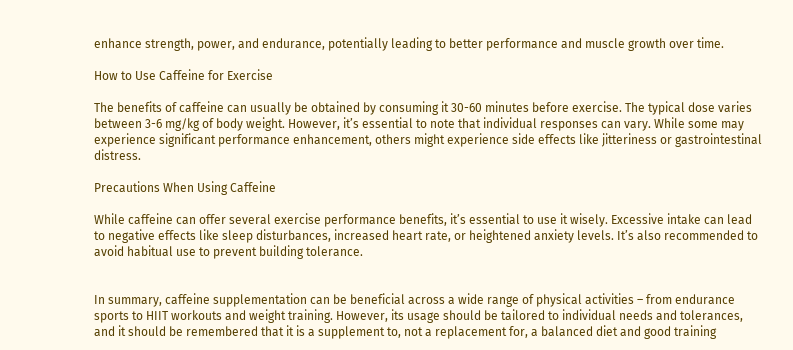enhance strength, power, and endurance, potentially leading to better performance and muscle growth over time.

How to Use Caffeine for Exercise

The benefits of caffeine can usually be obtained by consuming it 30-60 minutes before exercise. The typical dose varies between 3-6 mg/kg of body weight. However, it’s essential to note that individual responses can vary. While some may experience significant performance enhancement, others might experience side effects like jitteriness or gastrointestinal distress.

Precautions When Using Caffeine

While caffeine can offer several exercise performance benefits, it’s essential to use it wisely. Excessive intake can lead to negative effects like sleep disturbances, increased heart rate, or heightened anxiety levels. It’s also recommended to avoid habitual use to prevent building tolerance.


In summary, caffeine supplementation can be beneficial across a wide range of physical activities – from endurance sports to HIIT workouts and weight training. However, its usage should be tailored to individual needs and tolerances, and it should be remembered that it is a supplement to, not a replacement for, a balanced diet and good training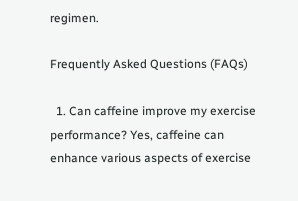regimen.

Frequently Asked Questions (FAQs)

  1. Can caffeine improve my exercise performance? Yes, caffeine can enhance various aspects of exercise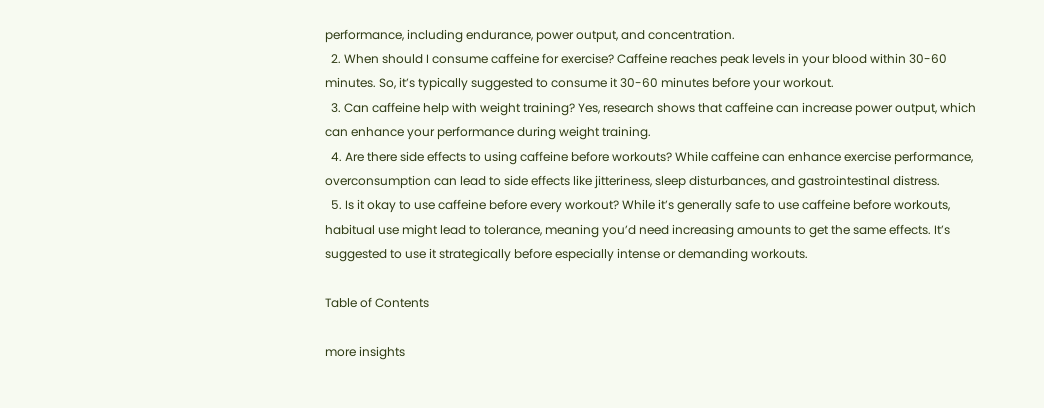performance, including endurance, power output, and concentration.
  2. When should I consume caffeine for exercise? Caffeine reaches peak levels in your blood within 30-60 minutes. So, it’s typically suggested to consume it 30-60 minutes before your workout.
  3. Can caffeine help with weight training? Yes, research shows that caffeine can increase power output, which can enhance your performance during weight training.
  4. Are there side effects to using caffeine before workouts? While caffeine can enhance exercise performance, overconsumption can lead to side effects like jitteriness, sleep disturbances, and gastrointestinal distress.
  5. Is it okay to use caffeine before every workout? While it’s generally safe to use caffeine before workouts, habitual use might lead to tolerance, meaning you’d need increasing amounts to get the same effects. It’s suggested to use it strategically before especially intense or demanding workouts.

Table of Contents

more insights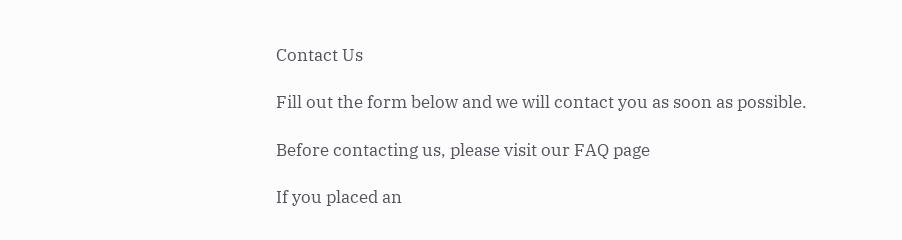Contact Us

Fill out the form below and we will contact you as soon as possible.

Before contacting us, please visit our FAQ page

If you placed an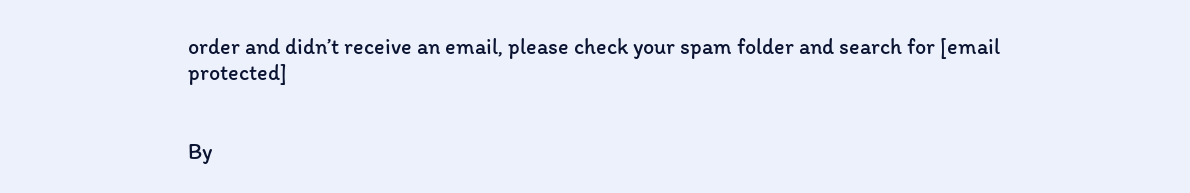order and didn’t receive an email, please check your spam folder and search for [email protected]


By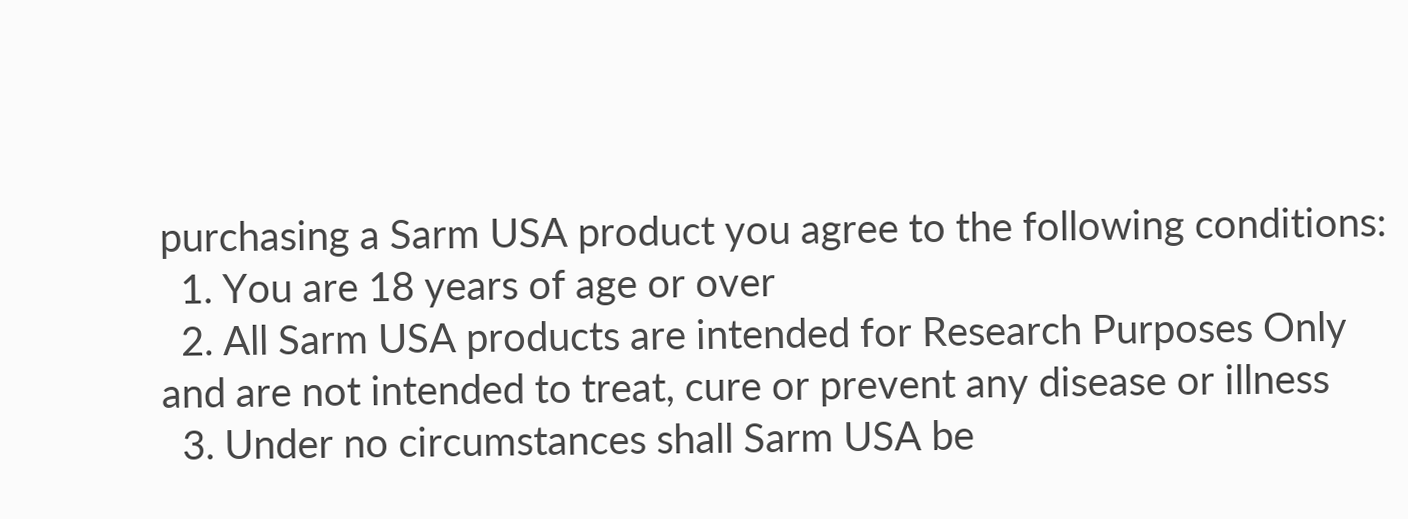purchasing a Sarm USA product you agree to the following conditions:
  1. You are 18 years of age or over
  2. All Sarm USA products are intended for Research Purposes Only and are not intended to treat, cure or prevent any disease or illness
  3. Under no circumstances shall Sarm USA be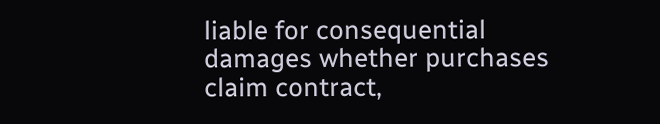liable for consequential damages whether purchases claim contract,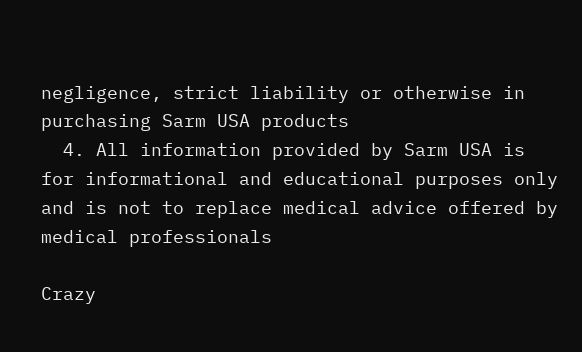negligence, strict liability or otherwise in purchasing Sarm USA products
  4. All information provided by Sarm USA is for informational and educational purposes only and is not to replace medical advice offered by medical professionals

Crazy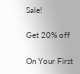Sale!

Get 20% off

On Your First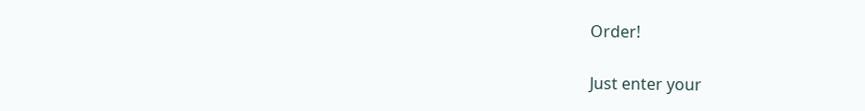Order!

Just enter your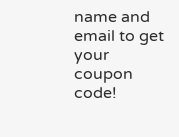name and email to get your coupon code!